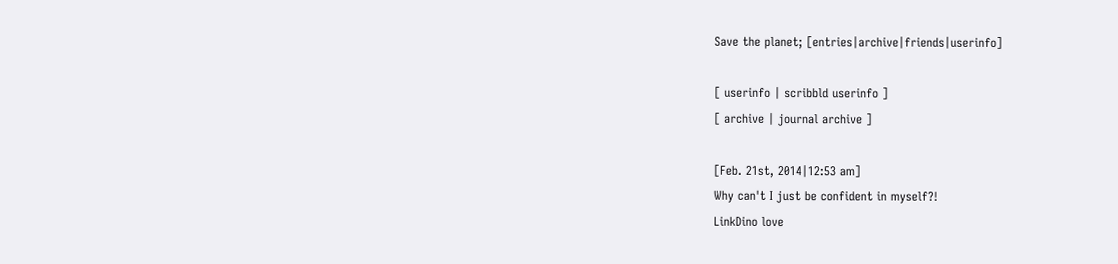Save the planet; [entries|archive|friends|userinfo]

[ userinfo | scribbld userinfo ]
[ archive | journal archive ]

[Feb. 21st, 2014|12:53 am]
Why can't I just be confident in myself?!
LinkDino love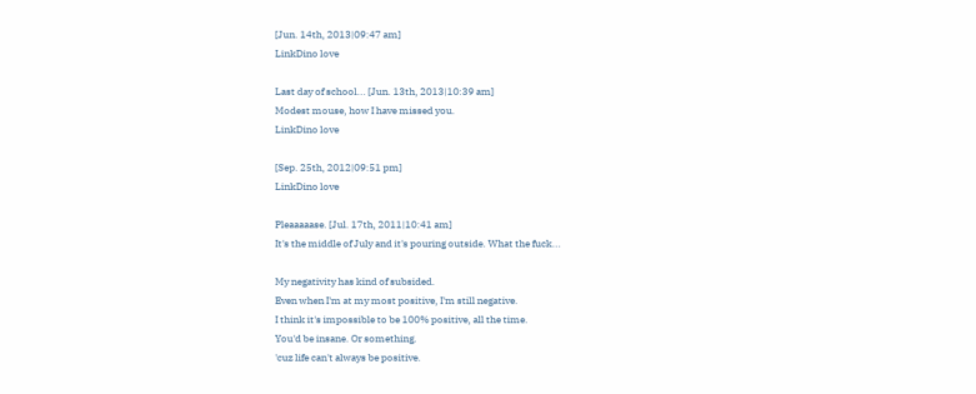[Jun. 14th, 2013|09:47 am]
LinkDino love

Last day of school... [Jun. 13th, 2013|10:39 am]
Modest mouse, how I have missed you.
LinkDino love

[Sep. 25th, 2012|09:51 pm]
LinkDino love

Pleaaaaase. [Jul. 17th, 2011|10:41 am]
It's the middle of July and it's pouring outside. What the fuck...

My negativity has kind of subsided.
Even when I'm at my most positive, I'm still negative.
I think it's impossible to be 100% positive, all the time.
You'd be insane. Or something.
'cuz life can't always be positive.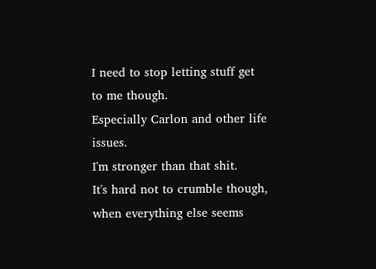I need to stop letting stuff get to me though.
Especially Carlon and other life issues.
I'm stronger than that shit.
It's hard not to crumble though,
when everything else seems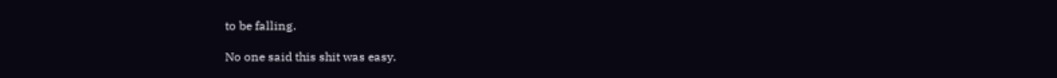to be falling.

No one said this shit was easy.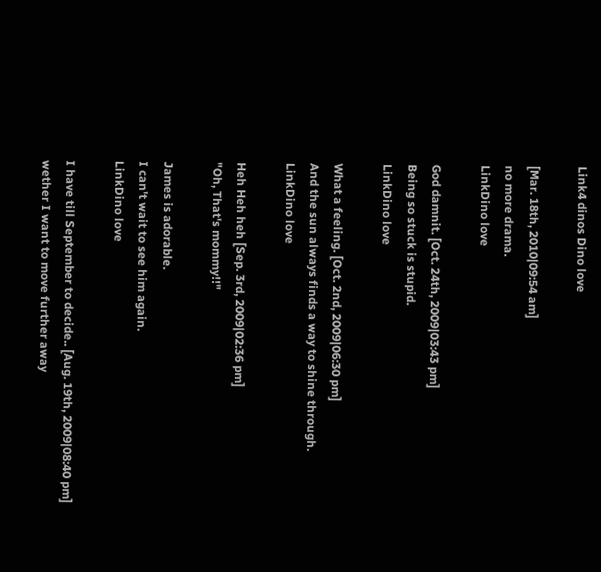Link4 dinos Dino love

[Mar. 18th, 2010|09:54 am]
no more drama.
LinkDino love

God damnit. [Oct. 24th, 2009|03:43 pm]
Being so stuck is stupid.
LinkDino love

What a feeling. [Oct. 2nd, 2009|06:30 pm]
And the sun always finds a way to shine through.
LinkDino love

Heh Heh heh [Sep. 3rd, 2009|02:36 pm]
"Oh, That's mommy!!"

James is adorable.
I can't wait to see him again.
LinkDino love

I have till September to decide.. [Aug. 19th, 2009|08:40 pm]
wether I want to move further away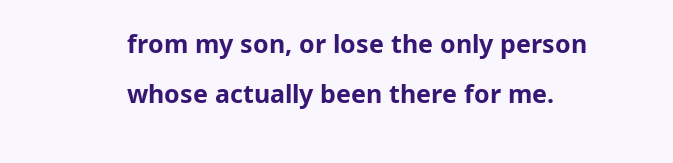from my son, or lose the only person whose actually been there for me.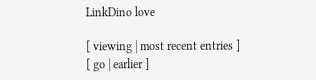LinkDino love

[ viewing | most recent entries ]
[ go | earlier ]